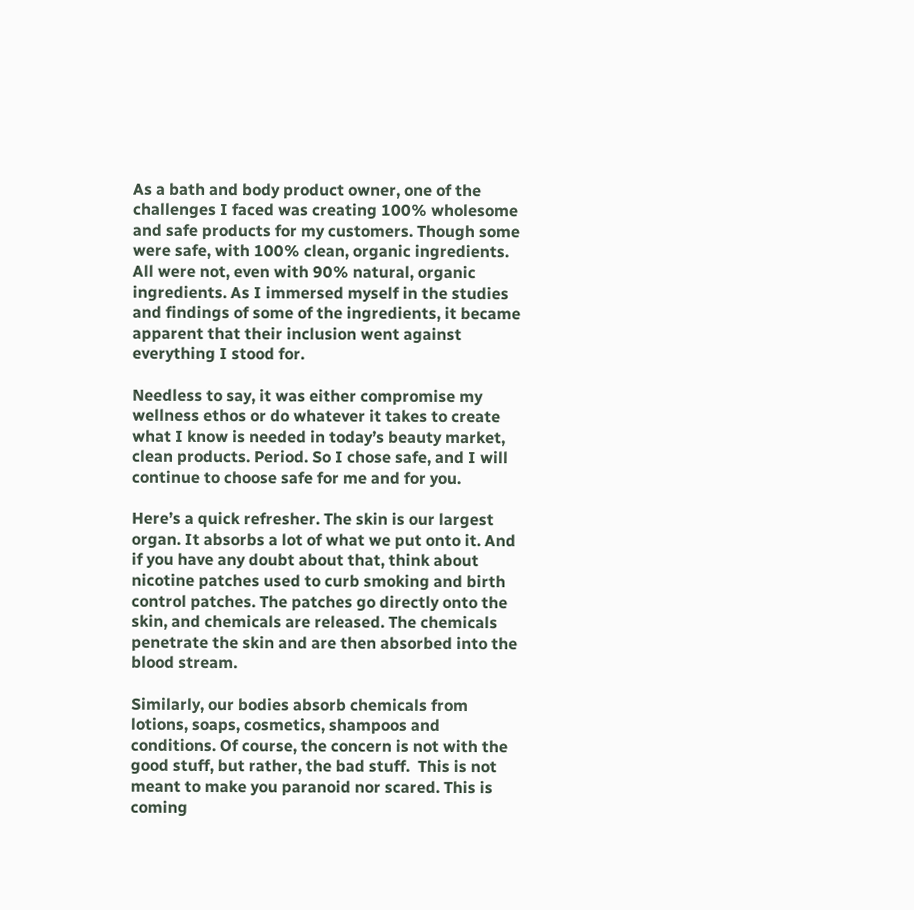As a bath and body product owner, one of the challenges I faced was creating 100% wholesome and safe products for my customers. Though some were safe, with 100% clean, organic ingredients. All were not, even with 90% natural, organic ingredients. As I immersed myself in the studies and findings of some of the ingredients, it became apparent that their inclusion went against everything I stood for.

Needless to say, it was either compromise my wellness ethos or do whatever it takes to create what I know is needed in today’s beauty market, clean products. Period. So I chose safe, and I will continue to choose safe for me and for you.

Here’s a quick refresher. The skin is our largest organ. It absorbs a lot of what we put onto it. And if you have any doubt about that, think about nicotine patches used to curb smoking and birth control patches. The patches go directly onto the skin, and chemicals are released. The chemicals penetrate the skin and are then absorbed into the blood stream.

Similarly, our bodies absorb chemicals from lotions, soaps, cosmetics, shampoos and conditions. Of course, the concern is not with the good stuff, but rather, the bad stuff.  This is not meant to make you paranoid nor scared. This is coming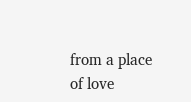from a place of love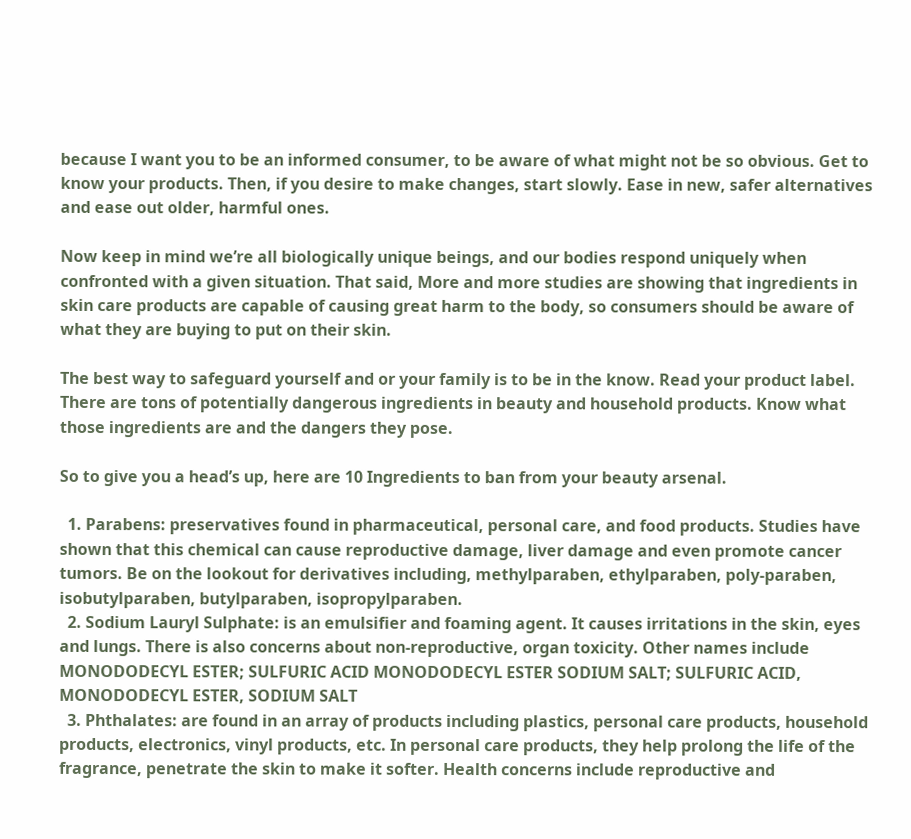because I want you to be an informed consumer, to be aware of what might not be so obvious. Get to know your products. Then, if you desire to make changes, start slowly. Ease in new, safer alternatives and ease out older, harmful ones.

Now keep in mind we’re all biologically unique beings, and our bodies respond uniquely when confronted with a given situation. That said, More and more studies are showing that ingredients in skin care products are capable of causing great harm to the body, so consumers should be aware of what they are buying to put on their skin.

The best way to safeguard yourself and or your family is to be in the know. Read your product label. There are tons of potentially dangerous ingredients in beauty and household products. Know what those ingredients are and the dangers they pose.

So to give you a head’s up, here are 10 Ingredients to ban from your beauty arsenal.

  1. Parabens: preservatives found in pharmaceutical, personal care, and food products. Studies have shown that this chemical can cause reproductive damage, liver damage and even promote cancer tumors. Be on the lookout for derivatives including, methylparaben, ethylparaben, poly-paraben, isobutylparaben, butylparaben, isopropylparaben.
  2. Sodium Lauryl Sulphate: is an emulsifier and foaming agent. It causes irritations in the skin, eyes and lungs. There is also concerns about non-reproductive, organ toxicity. Other names include MONODODECYL ESTER; SULFURIC ACID MONODODECYL ESTER SODIUM SALT; SULFURIC ACID, MONODODECYL ESTER, SODIUM SALT
  3. Phthalates: are found in an array of products including plastics, personal care products, household products, electronics, vinyl products, etc. In personal care products, they help prolong the life of the fragrance, penetrate the skin to make it softer. Health concerns include reproductive and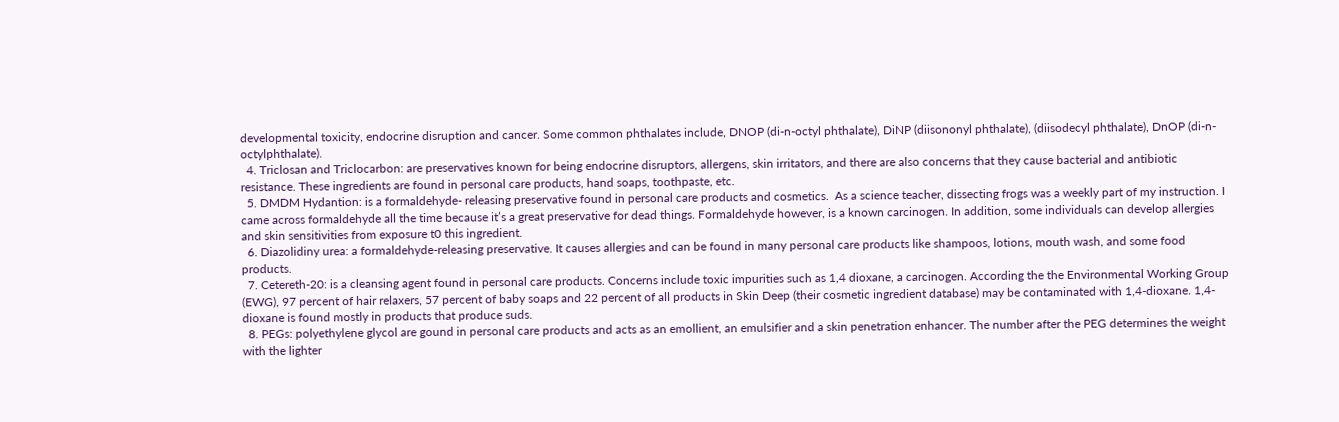developmental toxicity, endocrine disruption and cancer. Some common phthalates include, DNOP (di-n-octyl phthalate), DiNP (diisononyl phthalate), (diisodecyl phthalate), DnOP (di-n-octylphthalate).
  4. Triclosan and Triclocarbon: are preservatives known for being endocrine disruptors, allergens, skin irritators, and there are also concerns that they cause bacterial and antibiotic resistance. These ingredients are found in personal care products, hand soaps, toothpaste, etc.
  5. DMDM Hydantion: is a formaldehyde- releasing preservative found in personal care products and cosmetics.  As a science teacher, dissecting frogs was a weekly part of my instruction. I came across formaldehyde all the time because it’s a great preservative for dead things. Formaldehyde however, is a known carcinogen. In addition, some individuals can develop allergies and skin sensitivities from exposure t0 this ingredient.
  6. Diazolidiny urea: a formaldehyde-releasing preservative. It causes allergies and can be found in many personal care products like shampoos, lotions, mouth wash, and some food products.
  7. Cetereth-20: is a cleansing agent found in personal care products. Concerns include toxic impurities such as 1,4 dioxane, a carcinogen. According the the Environmental Working Group (EWG), 97 percent of hair relaxers, 57 percent of baby soaps and 22 percent of all products in Skin Deep (their cosmetic ingredient database) may be contaminated with 1,4-dioxane. 1,4-dioxane is found mostly in products that produce suds.
  8. PEGs: polyethylene glycol are gound in personal care products and acts as an emollient, an emulsifier and a skin penetration enhancer. The number after the PEG determines the weight with the lighter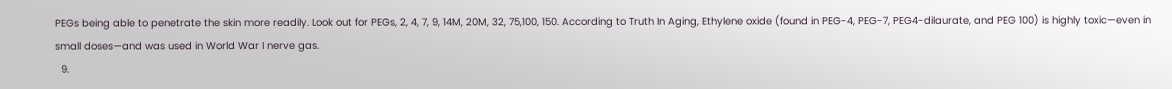PEGs being able to penetrate the skin more readily. Look out for PEGs, 2, 4, 7, 9, 14M, 20M, 32, 75,100, 150. According to Truth In Aging, Ethylene oxide (found in PEG-4, PEG-7, PEG4-dilaurate, and PEG 100) is highly toxic—even in small doses—and was used in World War I nerve gas.
  9.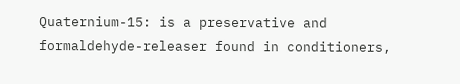Quaternium-15: is a preservative and formaldehyde-releaser found in conditioners,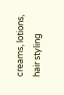creams, lotions, hair styling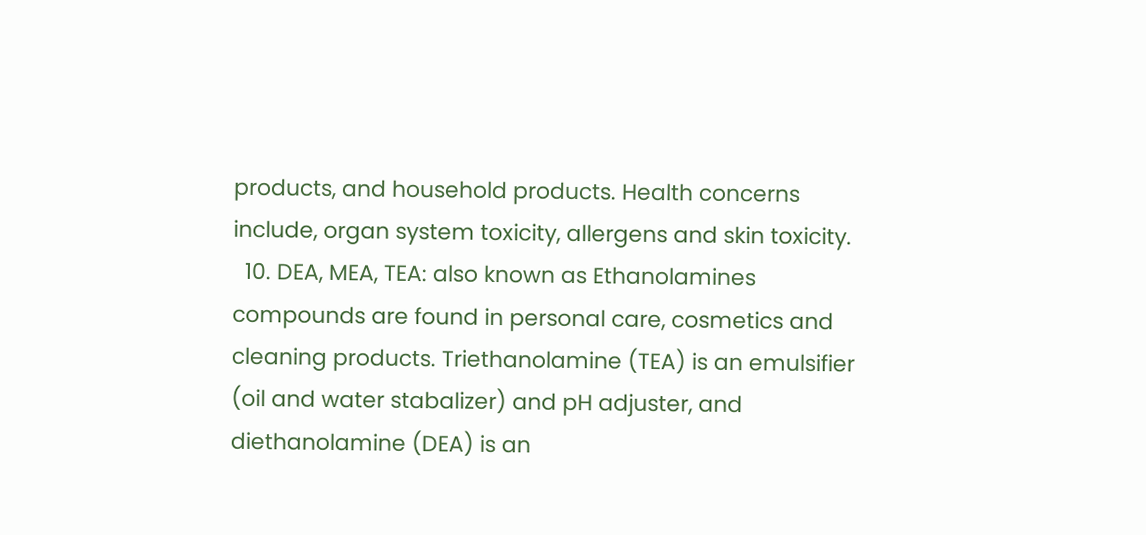products, and household products. Health concerns include, organ system toxicity, allergens and skin toxicity.
  10. DEA, MEA, TEA: also known as Ethanolamines compounds are found in personal care, cosmetics and cleaning products. Triethanolamine (TEA) is an emulsifier (oil and water stabalizer) and pH adjuster, and diethanolamine (DEA) is an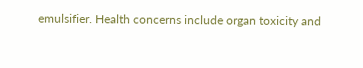emulsifier. Health concerns include organ toxicity and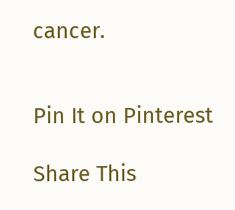cancer.


Pin It on Pinterest

Share This